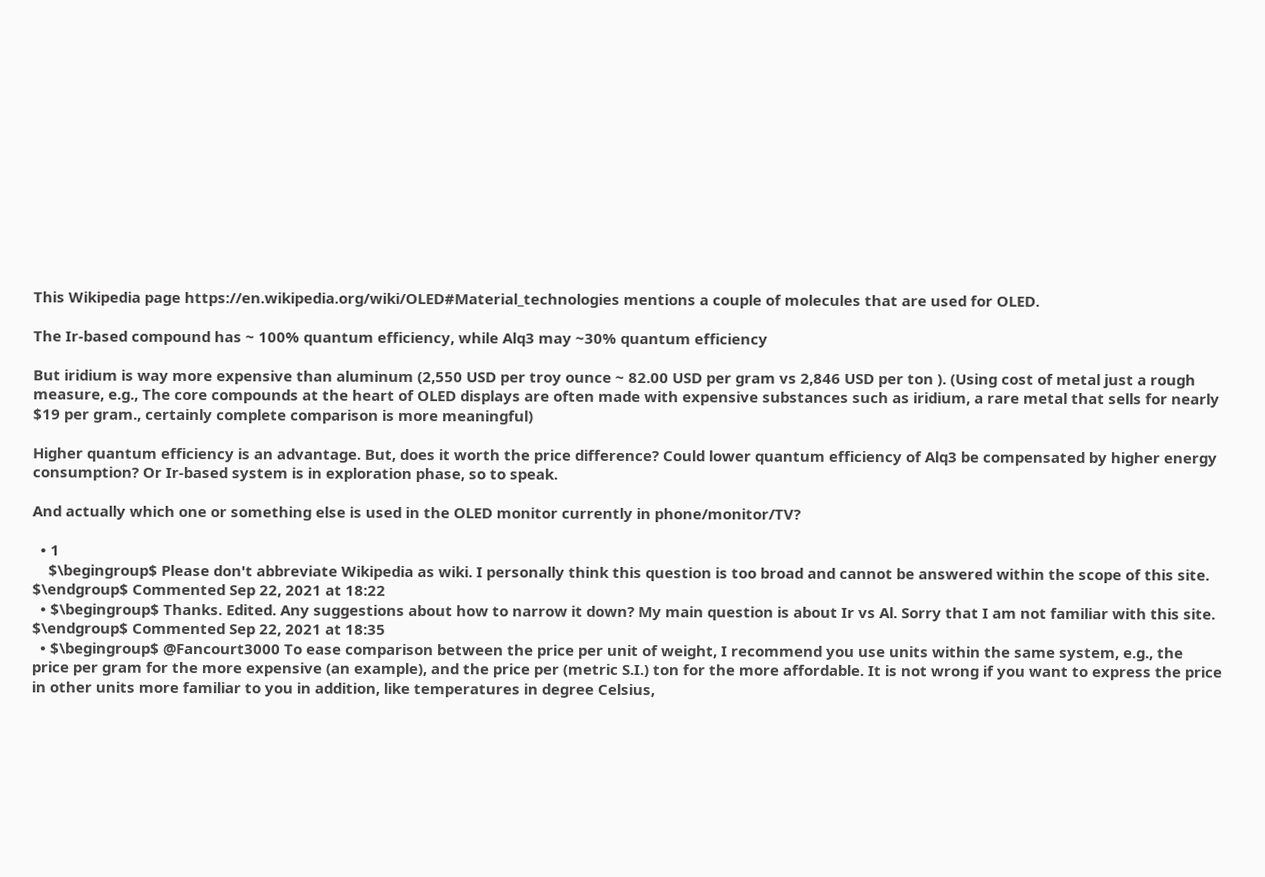This Wikipedia page https://en.wikipedia.org/wiki/OLED#Material_technologies mentions a couple of molecules that are used for OLED.

The Ir-based compound has ~ 100% quantum efficiency, while Alq3 may ~30% quantum efficiency

But iridium is way more expensive than aluminum (2,550 USD per troy ounce ~ 82.00 USD per gram vs 2,846 USD per ton ). (Using cost of metal just a rough measure, e.g., The core compounds at the heart of OLED displays are often made with expensive substances such as iridium, a rare metal that sells for nearly $19 per gram., certainly complete comparison is more meaningful)

Higher quantum efficiency is an advantage. But, does it worth the price difference? Could lower quantum efficiency of Alq3 be compensated by higher energy consumption? Or Ir-based system is in exploration phase, so to speak.

And actually which one or something else is used in the OLED monitor currently in phone/monitor/TV?

  • 1
    $\begingroup$ Please don't abbreviate Wikipedia as wiki. I personally think this question is too broad and cannot be answered within the scope of this site. $\endgroup$ Commented Sep 22, 2021 at 18:22
  • $\begingroup$ Thanks. Edited. Any suggestions about how to narrow it down? My main question is about Ir vs Al. Sorry that I am not familiar with this site. $\endgroup$ Commented Sep 22, 2021 at 18:35
  • $\begingroup$ @Fancourt3000 To ease comparison between the price per unit of weight, I recommend you use units within the same system, e.g., the price per gram for the more expensive (an example), and the price per (metric S.I.) ton for the more affordable. It is not wrong if you want to express the price in other units more familiar to you in addition, like temperatures in degree Celsius,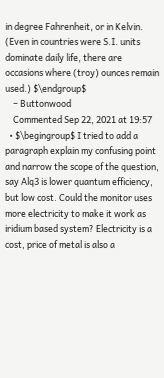in degree Fahrenheit, or in Kelvin. (Even in countries were S.I. units dominate daily life, there are occasions where (troy) ounces remain used.) $\endgroup$
    – Buttonwood
    Commented Sep 22, 2021 at 19:57
  • $\begingroup$ I tried to add a paragraph explain my confusing point and narrow the scope of the question, say Alq3 is lower quantum efficiency, but low cost. Could the monitor uses more electricity to make it work as iridium based system? Electricity is a cost, price of metal is also a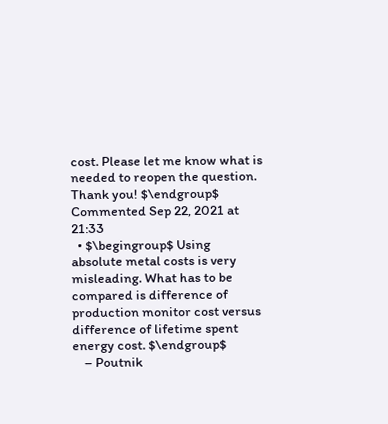cost. Please let me know what is needed to reopen the question. Thank you! $\endgroup$ Commented Sep 22, 2021 at 21:33
  • $\begingroup$ Using absolute metal costs is very misleading. What has to be compared is difference of production monitor cost versus difference of lifetime spent energy cost. $\endgroup$
    – Poutnik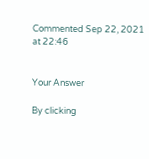Commented Sep 22, 2021 at 22:46


Your Answer

By clicking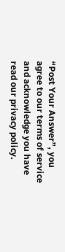“Post Your Answer”, you agree to our terms of service and acknowledge you have read our privacy policy.